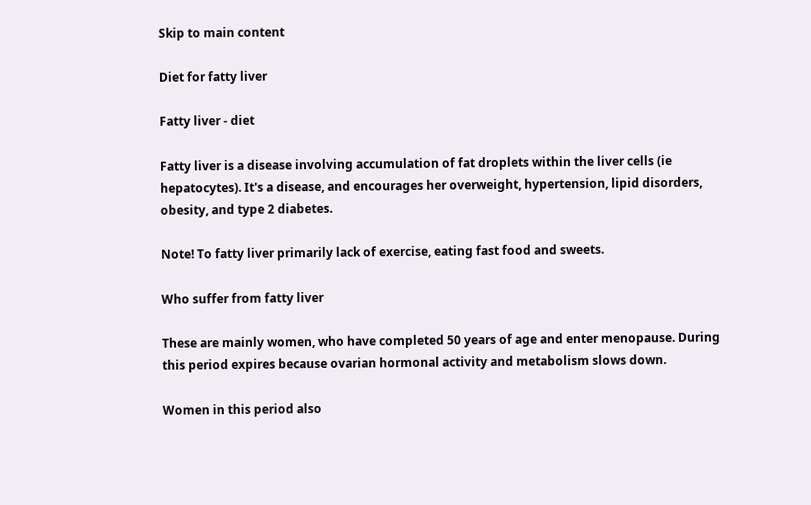Skip to main content

Diet for fatty liver

Fatty liver - diet

Fatty liver is a disease involving accumulation of fat droplets within the liver cells (ie hepatocytes). It's a disease, and encourages her overweight, hypertension, lipid disorders, obesity, and type 2 diabetes.

Note! To fatty liver primarily lack of exercise, eating fast food and sweets.

Who suffer from fatty liver

These are mainly women, who have completed 50 years of age and enter menopause. During this period expires because ovarian hormonal activity and metabolism slows down.

Women in this period also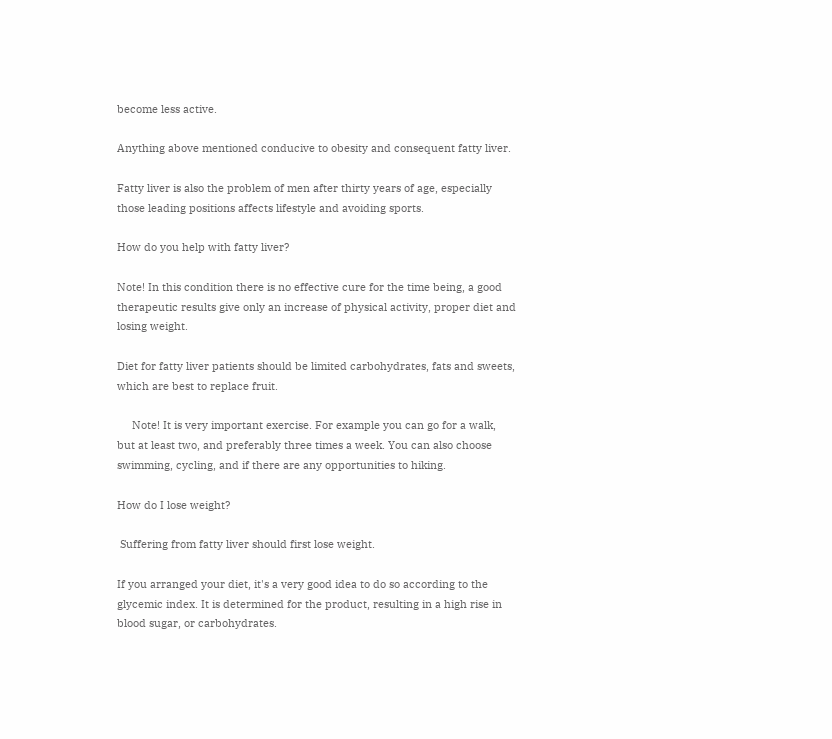become less active.

Anything above mentioned conducive to obesity and consequent fatty liver.

Fatty liver is also the problem of men after thirty years of age, especially those leading positions affects lifestyle and avoiding sports.

How do you help with fatty liver?

Note! In this condition there is no effective cure for the time being, a good therapeutic results give only an increase of physical activity, proper diet and losing weight.

Diet for fatty liver patients should be limited carbohydrates, fats and sweets, which are best to replace fruit.

     Note! It is very important exercise. For example you can go for a walk, but at least two, and preferably three times a week. You can also choose swimming, cycling, and if there are any opportunities to hiking.

How do I lose weight?

 Suffering from fatty liver should first lose weight.

If you arranged your diet, it's a very good idea to do so according to the glycemic index. It is determined for the product, resulting in a high rise in blood sugar, or carbohydrates.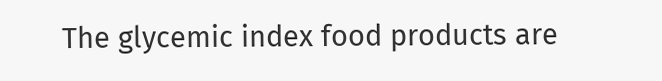The glycemic index food products are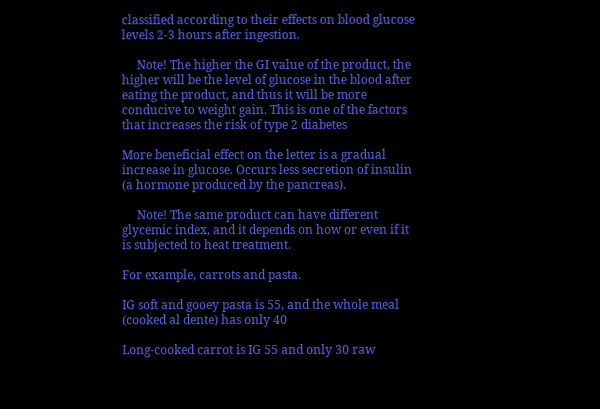classified according to their effects on blood glucose levels 2-3 hours after ingestion.

     Note! The higher the GI value of the product, the higher will be the level of glucose in the blood after eating the product, and thus it will be more conducive to weight gain. This is one of the factors that increases the risk of type 2 diabetes

More beneficial effect on the letter is a gradual increase in glucose. Occurs less secretion of insulin (a hormone produced by the pancreas).

     Note! The same product can have different glycemic index, and it depends on how or even if it is subjected to heat treatment.

For example, carrots and pasta.

IG soft and gooey pasta is 55, and the whole meal (cooked al dente) has only 40

Long-cooked carrot is IG 55 and only 30 raw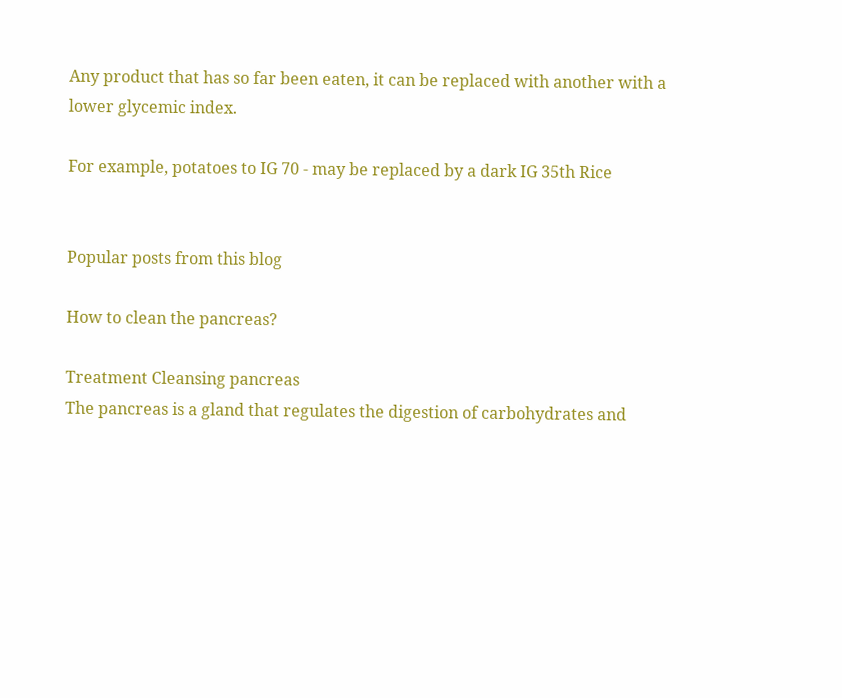Any product that has so far been eaten, it can be replaced with another with a lower glycemic index.

For example, potatoes to IG 70 - may be replaced by a dark IG 35th Rice


Popular posts from this blog

How to clean the pancreas?

Treatment Cleansing pancreas
The pancreas is a gland that regulates the digestion of carbohydrates and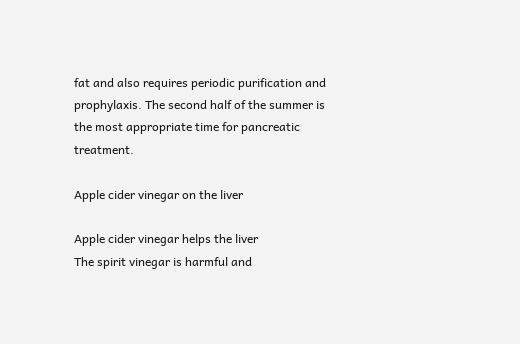fat and also requires periodic purification and prophylaxis. The second half of the summer is the most appropriate time for pancreatic treatment.

Apple cider vinegar on the liver

Apple cider vinegar helps the liver
The spirit vinegar is harmful and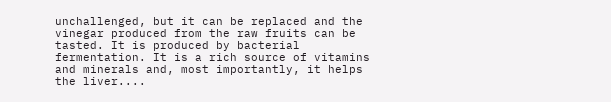unchallenged, but it can be replaced and the vinegar produced from the raw fruits can be tasted. It is produced by bacterial fermentation. It is a rich source of vitamins and minerals and, most importantly, it helps the liver....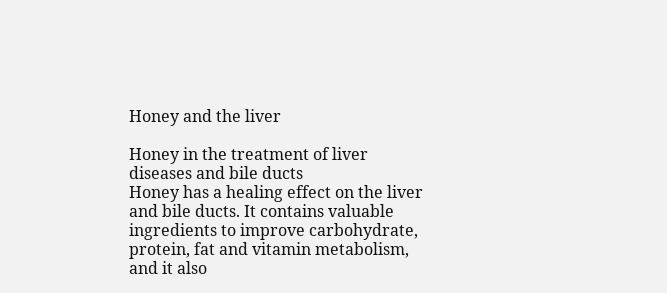Honey and the liver

Honey in the treatment of liver diseases and bile ducts
Honey has a healing effect on the liver and bile ducts. It contains valuable ingredients to improve carbohydrate, protein, fat and vitamin metabolism, and it also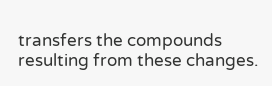transfers the compounds resulting from these changes.